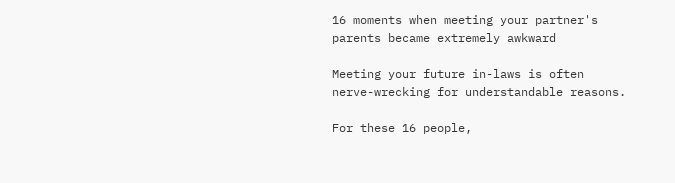16 moments when meeting your partner's parents became extremely awkward

Meeting your future in-laws is often nerve-wrecking for understandable reasons.

For these 16 people,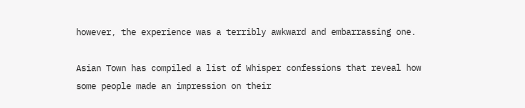however, the experience was a terribly awkward and embarrassing one.

Asian Town has compiled a list of Whisper confessions that reveal how some people made an impression on their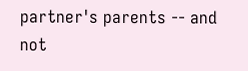partner's parents -- and not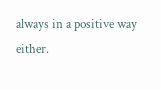always in a positive way either.